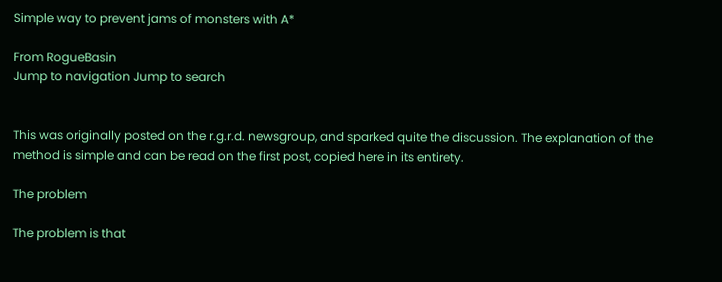Simple way to prevent jams of monsters with A*

From RogueBasin
Jump to navigation Jump to search


This was originally posted on the r.g.r.d. newsgroup, and sparked quite the discussion. The explanation of the method is simple and can be read on the first post, copied here in its entirety.

The problem

The problem is that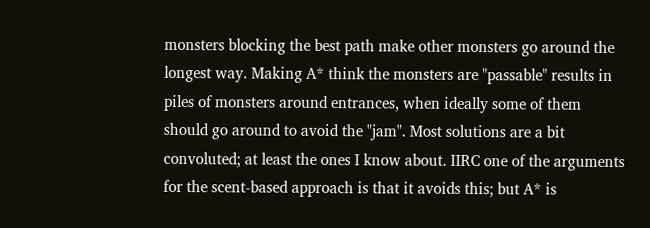monsters blocking the best path make other monsters go around the longest way. Making A* think the monsters are "passable" results in piles of monsters around entrances, when ideally some of them should go around to avoid the "jam". Most solutions are a bit convoluted; at least the ones I know about. IIRC one of the arguments for the scent-based approach is that it avoids this; but A* is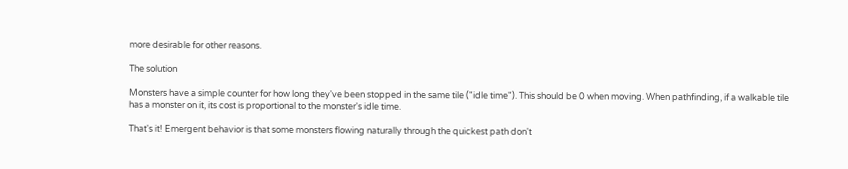more desirable for other reasons.

The solution

Monsters have a simple counter for how long they've been stopped in the same tile ("idle time"). This should be 0 when moving. When pathfinding, if a walkable tile has a monster on it, its cost is proportional to the monster's idle time.

That's it! Emergent behavior is that some monsters flowing naturally through the quickest path don't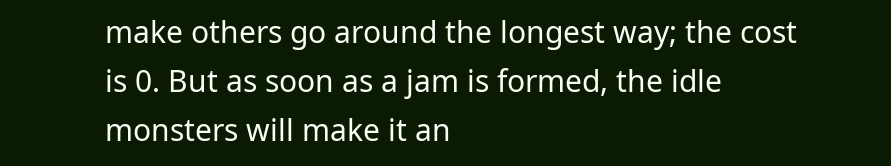make others go around the longest way; the cost is 0. But as soon as a jam is formed, the idle monsters will make it an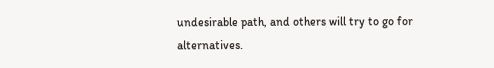undesirable path, and others will try to go for alternatives.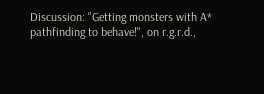Discussion: "Getting monsters with A* pathfinding to behave!", on r.g.r.d.,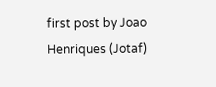first post by Joao Henriques (Jotaf)